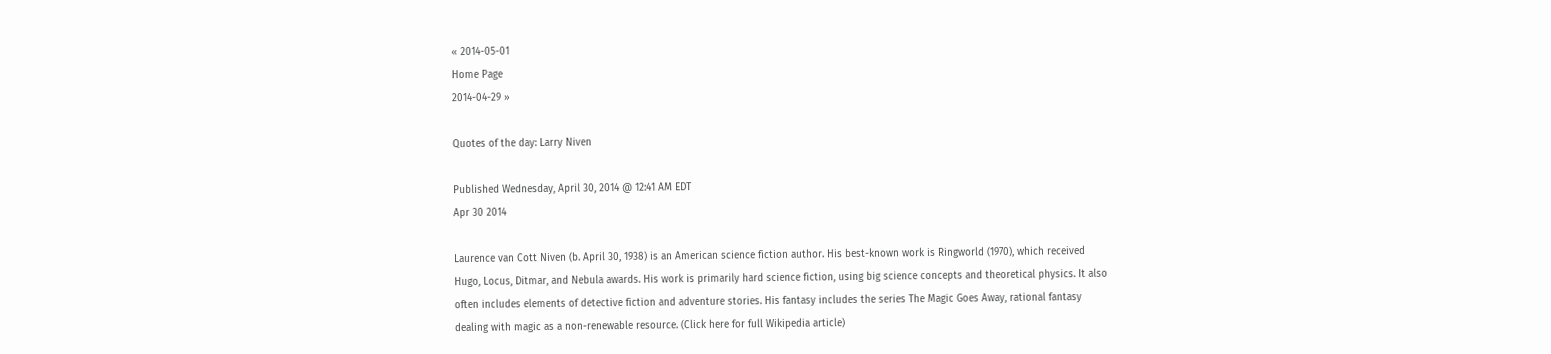« 2014-05-01
Home Page
2014-04-29 »

Quotes of the day: Larry Niven

Published Wednesday, April 30, 2014 @ 12:41 AM EDT
Apr 30 2014

Laurence van Cott Niven (b. April 30, 1938) is an American science fiction author. His best-known work is Ringworld (1970), which received Hugo, Locus, Ditmar, and Nebula awards. His work is primarily hard science fiction, using big science concepts and theoretical physics. It also often includes elements of detective fiction and adventure stories. His fantasy includes the series The Magic Goes Away, rational fantasy dealing with magic as a non-renewable resource. (Click here for full Wikipedia article)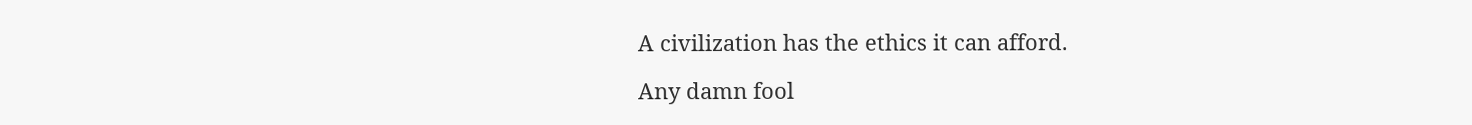A civilization has the ethics it can afford.

Any damn fool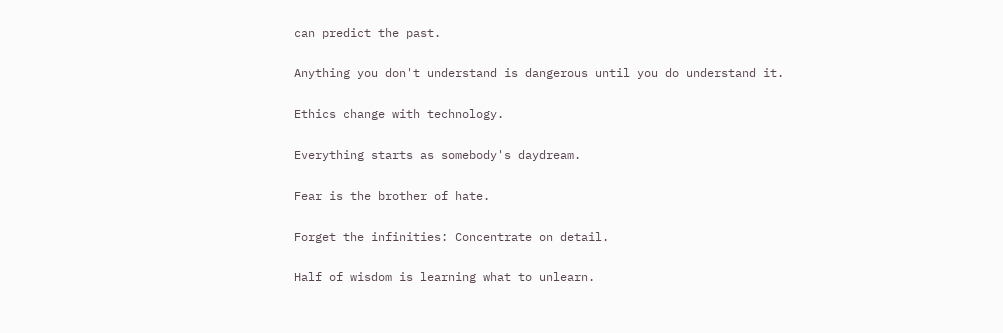can predict the past.

Anything you don't understand is dangerous until you do understand it.

Ethics change with technology.

Everything starts as somebody's daydream.

Fear is the brother of hate.

Forget the infinities: Concentrate on detail.

Half of wisdom is learning what to unlearn.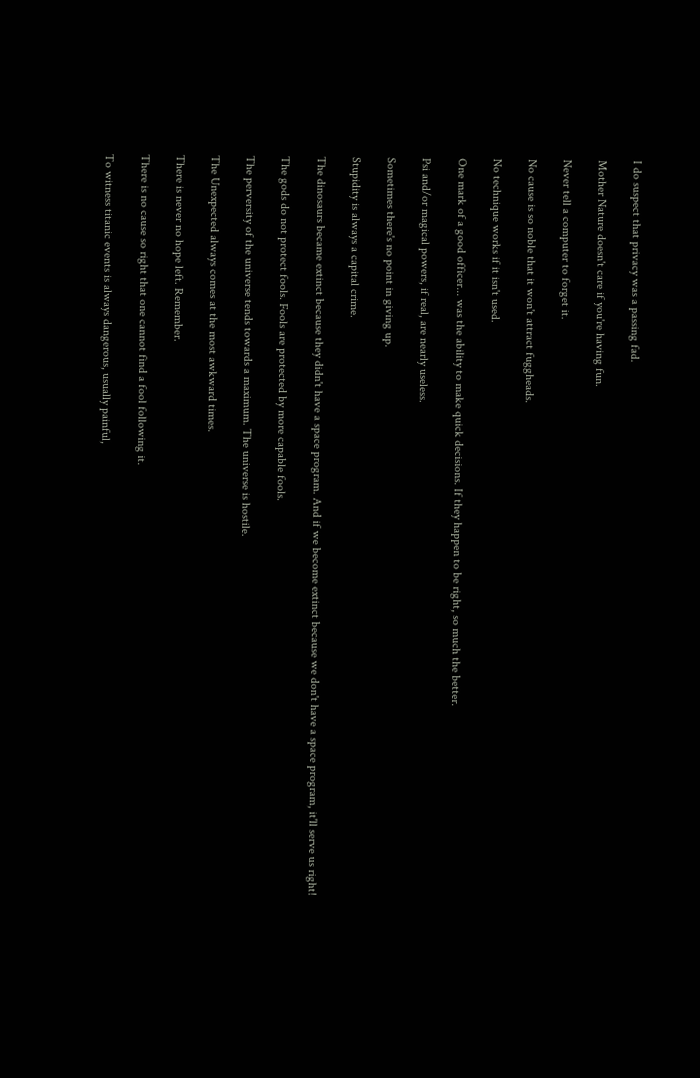I do suspect that privacy was a passing fad.

Mother Nature doesn't care if you're having fun.

Never tell a computer to forget it.

No cause is so noble that it won't attract fuggheads.

No technique works if it isn't used.

One mark of a good officer... was the ability to make quick decisions. If they happen to be right, so much the better.

Psi and/or magical powers, if real, are nearly useless.

Sometimes there's no point in giving up.

Stupidity is always a capital crime.

The dinosaurs became extinct because they didn't have a space program. And if we become extinct because we don't have a space program, it'll serve us right!

The gods do not protect fools. Fools are protected by more capable fools.

The perversity of the universe tends towards a maximum. The universe is hostile.

The Unexpected always comes at the most awkward times.

There is never no hope left. Remember.

There is no cause so right that one cannot find a fool following it.

To witness titanic events is always dangerous, usually painful,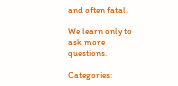and often fatal.

We learn only to ask more questions.

Categories: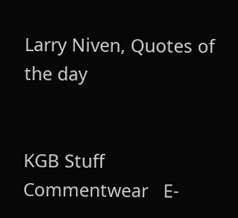Larry Niven, Quotes of the day


KGB Stuff   Commentwear   E-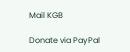Mail KGB

Donate via PayPal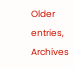Older entries, Archives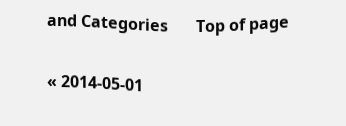and Categories       Top of page

« 2014-05-01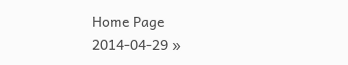Home Page
2014-04-29 »